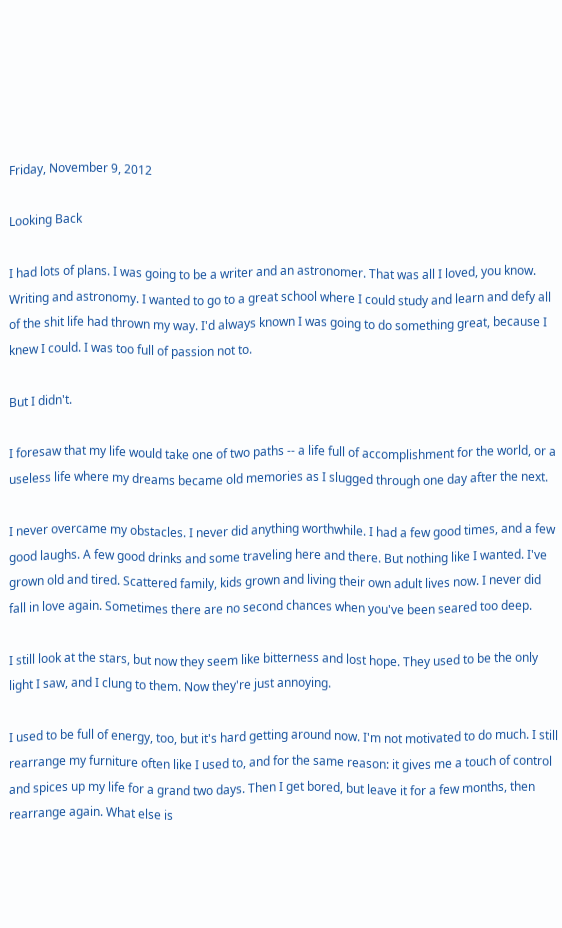Friday, November 9, 2012

Looking Back

I had lots of plans. I was going to be a writer and an astronomer. That was all I loved, you know. Writing and astronomy. I wanted to go to a great school where I could study and learn and defy all of the shit life had thrown my way. I'd always known I was going to do something great, because I knew I could. I was too full of passion not to.

But I didn't.

I foresaw that my life would take one of two paths -- a life full of accomplishment for the world, or a useless life where my dreams became old memories as I slugged through one day after the next.

I never overcame my obstacles. I never did anything worthwhile. I had a few good times, and a few good laughs. A few good drinks and some traveling here and there. But nothing like I wanted. I've grown old and tired. Scattered family, kids grown and living their own adult lives now. I never did fall in love again. Sometimes there are no second chances when you've been seared too deep.

I still look at the stars, but now they seem like bitterness and lost hope. They used to be the only light I saw, and I clung to them. Now they're just annoying.

I used to be full of energy, too, but it's hard getting around now. I'm not motivated to do much. I still rearrange my furniture often like I used to, and for the same reason: it gives me a touch of control and spices up my life for a grand two days. Then I get bored, but leave it for a few months, then rearrange again. What else is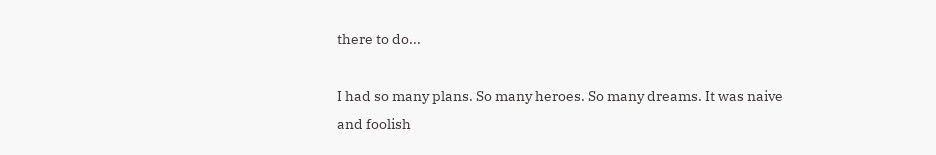there to do...

I had so many plans. So many heroes. So many dreams. It was naive and foolish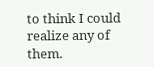to think I could realize any of them.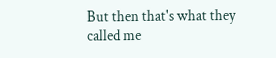But then that's what they called me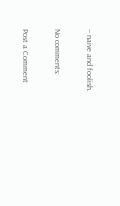-- naive and foolish.

No comments:

Post a Comment